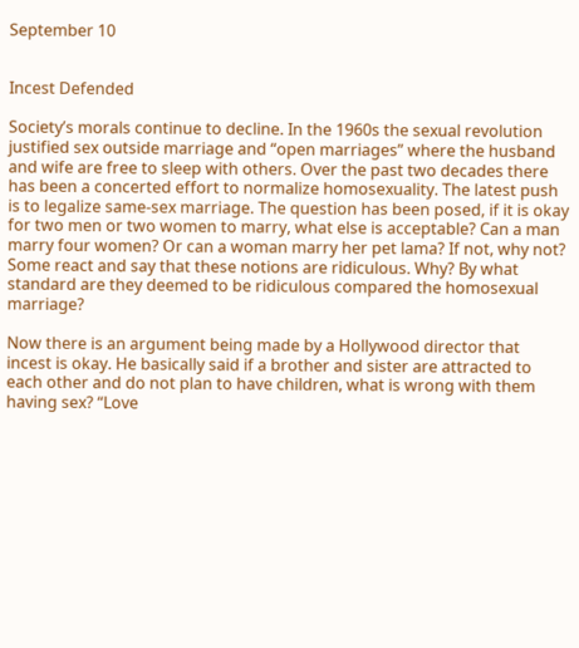September 10


Incest Defended

Society’s morals continue to decline. In the 1960s the sexual revolution justified sex outside marriage and “open marriages” where the husband and wife are free to sleep with others. Over the past two decades there has been a concerted effort to normalize homosexuality. The latest push is to legalize same-sex marriage. The question has been posed, if it is okay for two men or two women to marry, what else is acceptable? Can a man marry four women? Or can a woman marry her pet lama? If not, why not? Some react and say that these notions are ridiculous. Why? By what standard are they deemed to be ridiculous compared the homosexual marriage?

Now there is an argument being made by a Hollywood director that incest is okay. He basically said if a brother and sister are attracted to each other and do not plan to have children, what is wrong with them having sex? “Love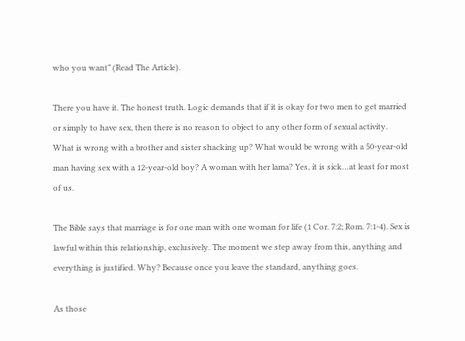who you want” (Read The Article).

There you have it. The honest truth. Logic demands that if it is okay for two men to get married or simply to have sex, then there is no reason to object to any other form of sexual activity. What is wrong with a brother and sister shacking up? What would be wrong with a 50-year-old man having sex with a 12-year-old boy? A woman with her lama? Yes, it is sick…at least for most of us.

The Bible says that marriage is for one man with one woman for life (1 Cor. 7:2; Rom. 7:1-4). Sex is lawful within this relationship, exclusively. The moment we step away from this, anything and everything is justified. Why? Because once you leave the standard, anything goes.

As those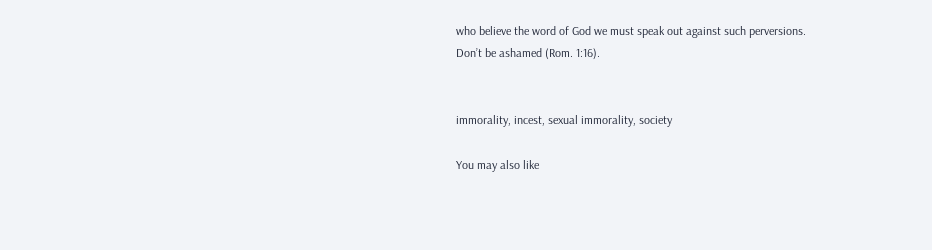who believe the word of God we must speak out against such perversions. Don’t be ashamed (Rom. 1:16).


immorality, incest, sexual immorality, society

You may also like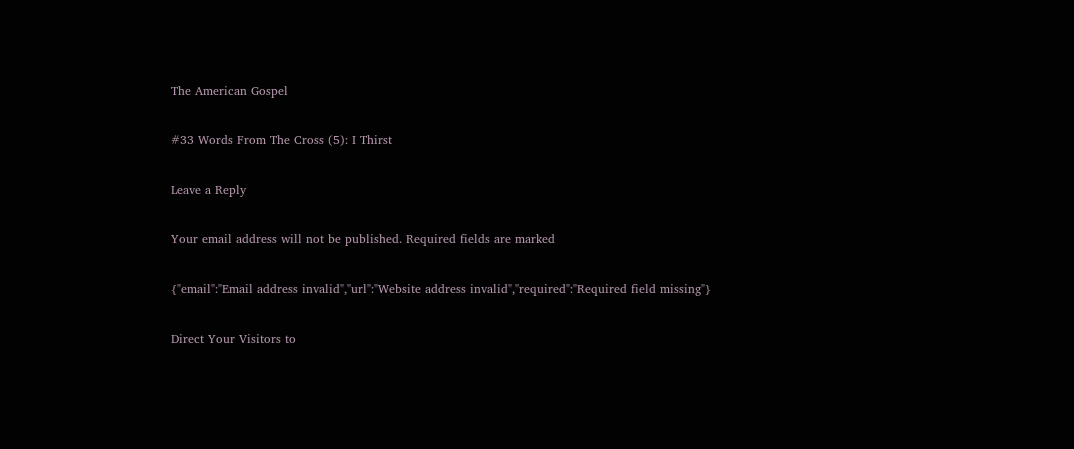The American Gospel

#33 Words From The Cross (5): I Thirst

Leave a Reply

Your email address will not be published. Required fields are marked

{"email":"Email address invalid","url":"Website address invalid","required":"Required field missing"}

Direct Your Visitors to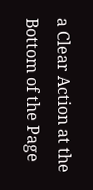a Clear Action at the Bottom of the Page